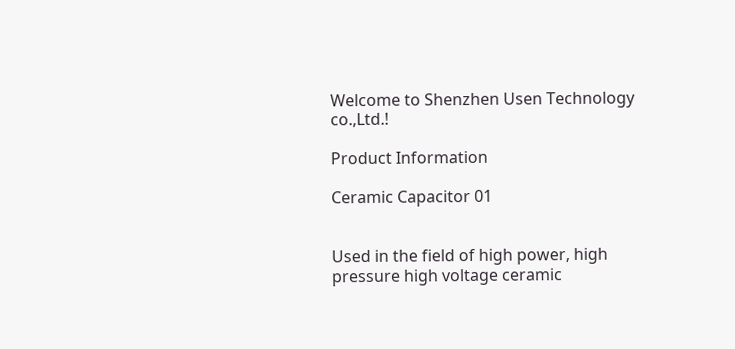Welcome to Shenzhen Usen Technology co.,Ltd.!

Product Information

Ceramic Capacitor 01


Used in the field of high power, high pressure high voltage ceramic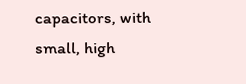capacitors, with small, high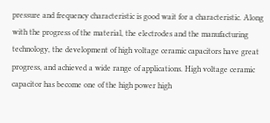pressure and frequency characteristic is good wait for a characteristic. Along with the progress of the material, the electrodes and the manufacturing technology, the development of high voltage ceramic capacitors have great progress, and achieved a wide range of applications. High voltage ceramic capacitor has become one of the high power high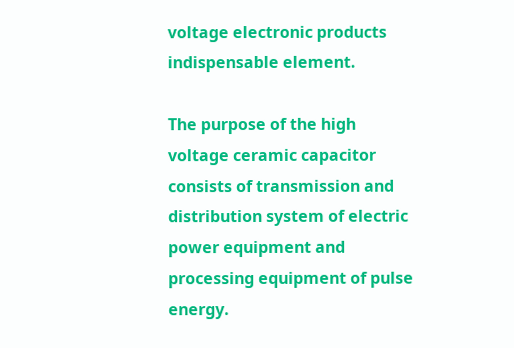voltage electronic products indispensable element.

The purpose of the high voltage ceramic capacitor consists of transmission and distribution system of electric power equipment and processing equipment of pulse energy.